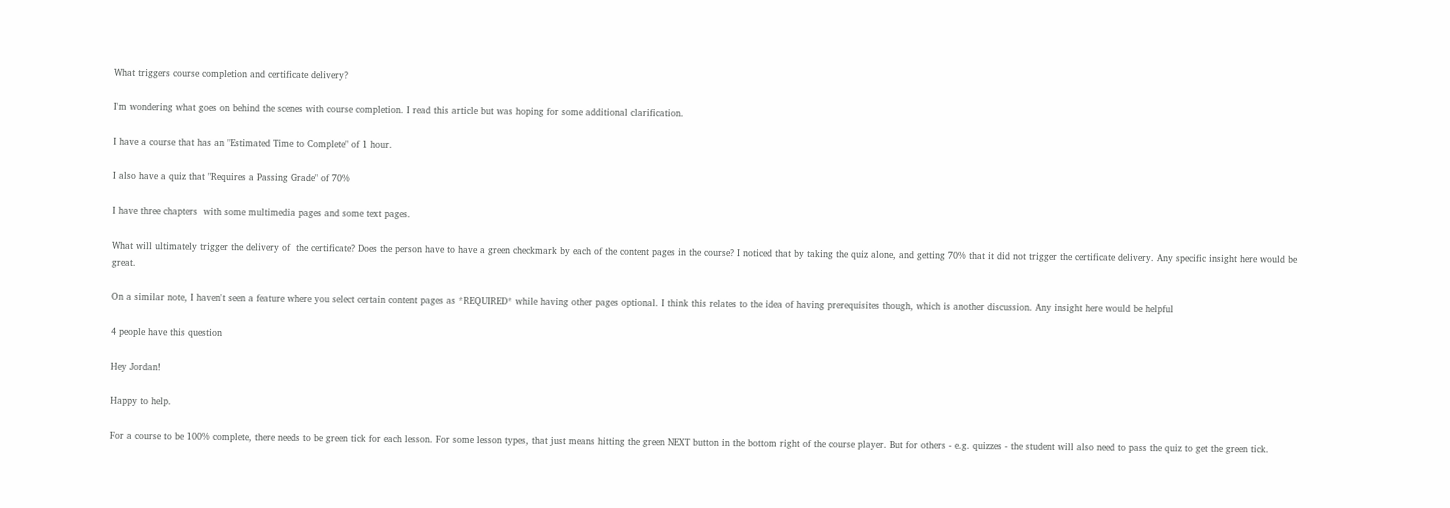What triggers course completion and certificate delivery?

I'm wondering what goes on behind the scenes with course completion. I read this article but was hoping for some additional clarification.

I have a course that has an "Estimated Time to Complete" of 1 hour.

I also have a quiz that "Requires a Passing Grade" of 70%

I have three chapters  with some multimedia pages and some text pages.

What will ultimately trigger the delivery of  the certificate? Does the person have to have a green checkmark by each of the content pages in the course? I noticed that by taking the quiz alone, and getting 70% that it did not trigger the certificate delivery. Any specific insight here would be great.

On a similar note, I haven't seen a feature where you select certain content pages as *REQUIRED* while having other pages optional. I think this relates to the idea of having prerequisites though, which is another discussion. Any insight here would be helpful

4 people have this question

Hey Jordan!

Happy to help.

For a course to be 100% complete, there needs to be green tick for each lesson. For some lesson types, that just means hitting the green NEXT button in the bottom right of the course player. But for others - e.g. quizzes - the student will also need to pass the quiz to get the green tick.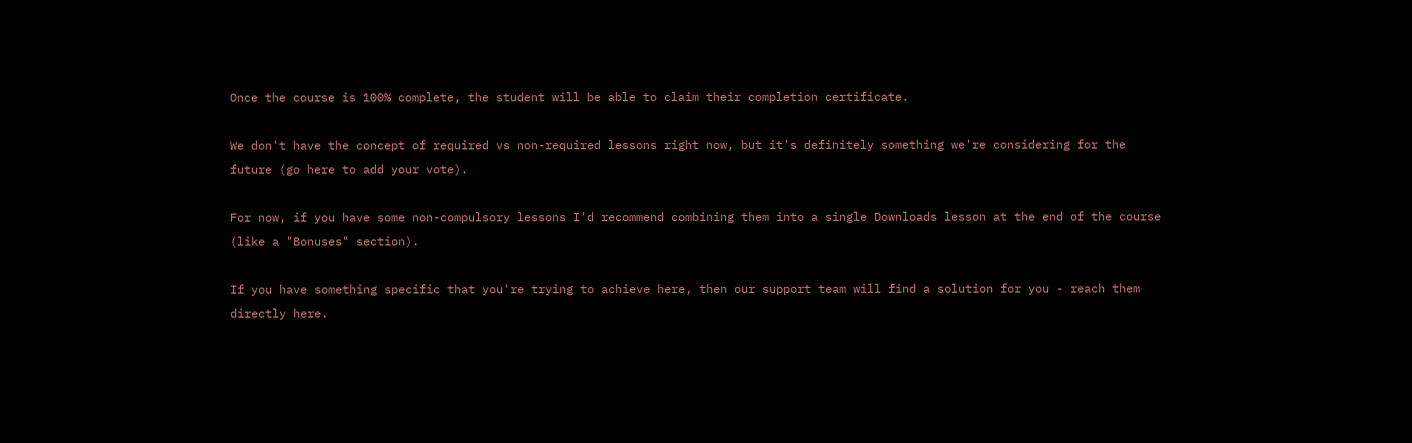Once the course is 100% complete, the student will be able to claim their completion certificate.

We don't have the concept of required vs non-required lessons right now, but it's definitely something we're considering for the future (go here to add your vote).

For now, if you have some non-compulsory lessons I'd recommend combining them into a single Downloads lesson at the end of the course (like a "Bonuses" section).

If you have something specific that you're trying to achieve here, then our support team will find a solution for you - reach them directly here.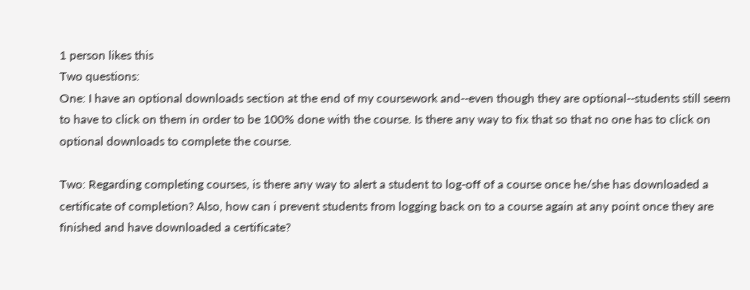1 person likes this
Two questions:
One: I have an optional downloads section at the end of my coursework and--even though they are optional--students still seem to have to click on them in order to be 100% done with the course. Is there any way to fix that so that no one has to click on optional downloads to complete the course.

Two: Regarding completing courses, is there any way to alert a student to log-off of a course once he/she has downloaded a certificate of completion? Also, how can i prevent students from logging back on to a course again at any point once they are finished and have downloaded a certificate?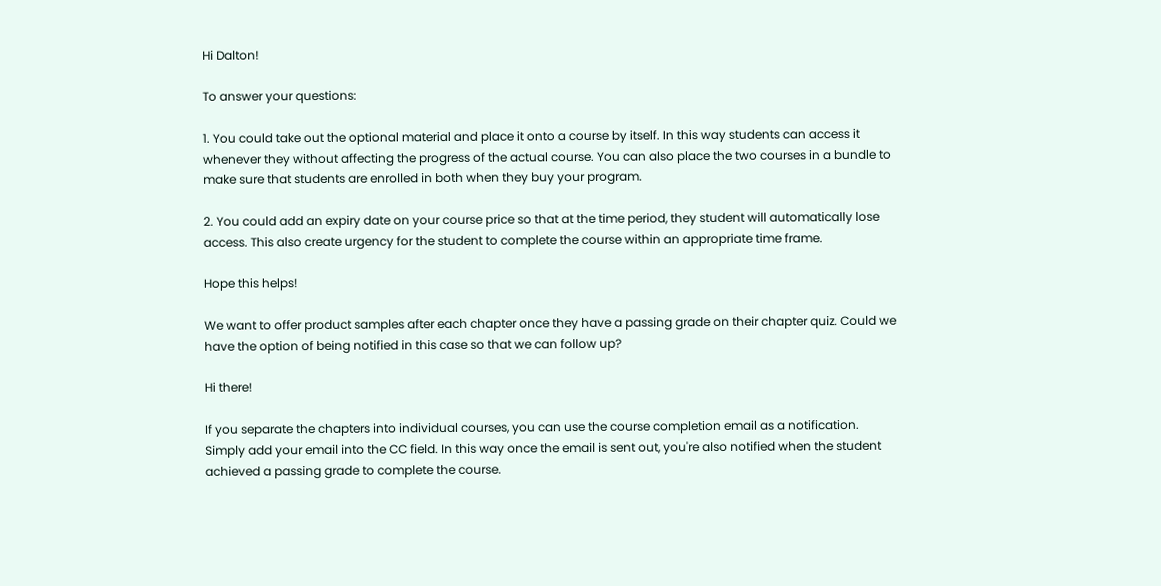Hi Dalton!

To answer your questions:

1. You could take out the optional material and place it onto a course by itself. In this way students can access it whenever they without affecting the progress of the actual course. You can also place the two courses in a bundle to make sure that students are enrolled in both when they buy your program.

2. You could add an expiry date on your course price so that at the time period, they student will automatically lose access. This also create urgency for the student to complete the course within an appropriate time frame.

Hope this helps!

We want to offer product samples after each chapter once they have a passing grade on their chapter quiz. Could we have the option of being notified in this case so that we can follow up?

Hi there!

If you separate the chapters into individual courses, you can use the course completion email as a notification. Simply add your email into the CC field. In this way once the email is sent out, you're also notified when the student achieved a passing grade to complete the course.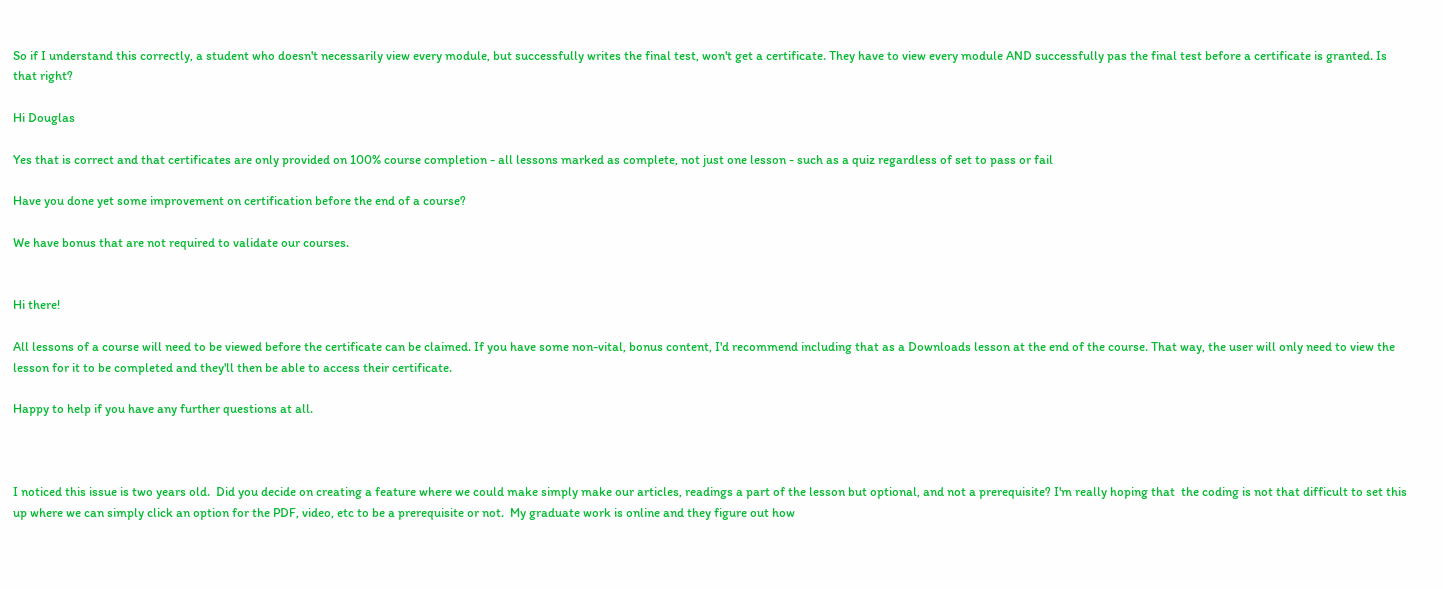So if I understand this correctly, a student who doesn't necessarily view every module, but successfully writes the final test, won't get a certificate. They have to view every module AND successfully pas the final test before a certificate is granted. Is that right?

Hi Douglas

Yes that is correct and that certificates are only provided on 100% course completion - all lessons marked as complete, not just one lesson - such as a quiz regardless of set to pass or fail

Have you done yet some improvement on certification before the end of a course?

We have bonus that are not required to validate our courses.


Hi there!

All lessons of a course will need to be viewed before the certificate can be claimed. If you have some non-vital, bonus content, I'd recommend including that as a Downloads lesson at the end of the course. That way, the user will only need to view the lesson for it to be completed and they'll then be able to access their certificate.

Happy to help if you have any further questions at all.



I noticed this issue is two years old.  Did you decide on creating a feature where we could make simply make our articles, readings a part of the lesson but optional, and not a prerequisite? I'm really hoping that  the coding is not that difficult to set this up where we can simply click an option for the PDF, video, etc to be a prerequisite or not.  My graduate work is online and they figure out how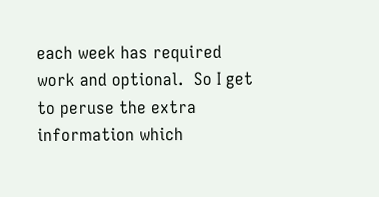each week has required work and optional.  So I get to peruse the extra information which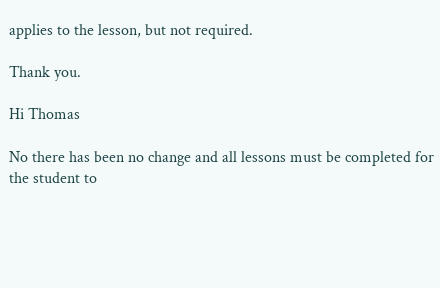applies to the lesson, but not required.

Thank you.

Hi Thomas

No there has been no change and all lessons must be completed for the student to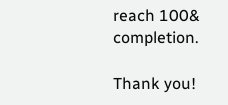reach 100& completion.

Thank you!